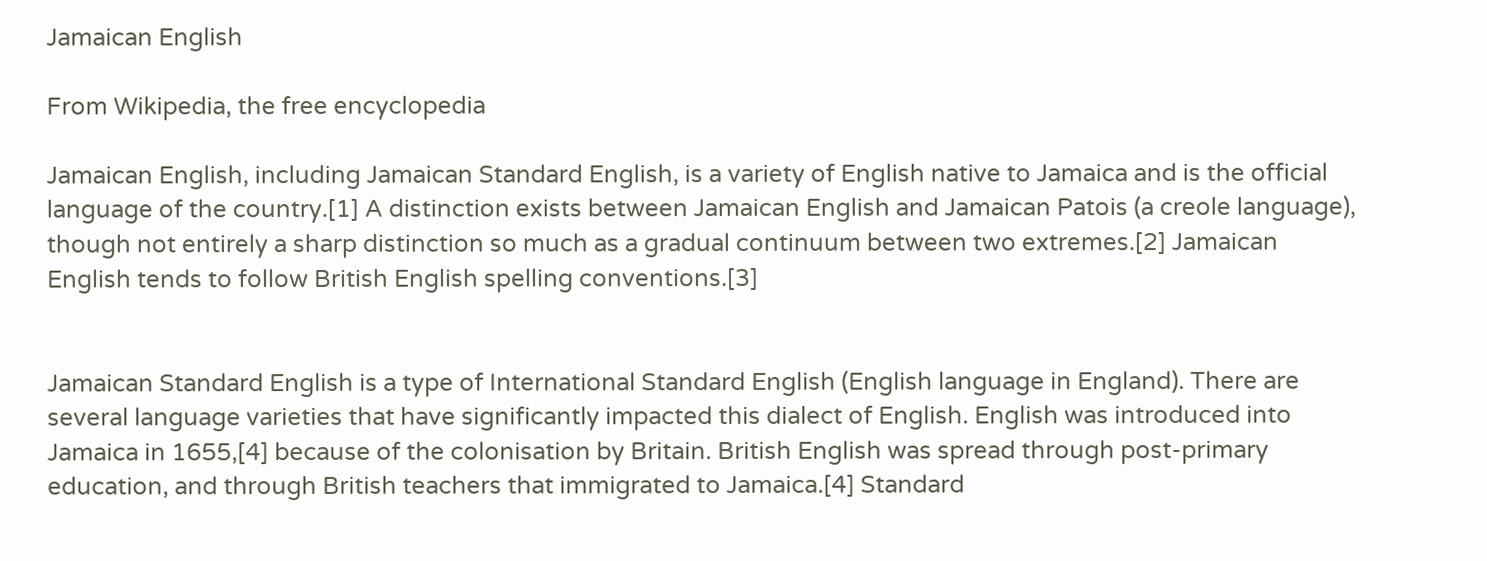Jamaican English

From Wikipedia, the free encyclopedia

Jamaican English, including Jamaican Standard English, is a variety of English native to Jamaica and is the official language of the country.[1] A distinction exists between Jamaican English and Jamaican Patois (a creole language), though not entirely a sharp distinction so much as a gradual continuum between two extremes.[2] Jamaican English tends to follow British English spelling conventions.[3]


Jamaican Standard English is a type of International Standard English (English language in England). There are several language varieties that have significantly impacted this dialect of English. English was introduced into Jamaica in 1655,[4] because of the colonisation by Britain. British English was spread through post-primary education, and through British teachers that immigrated to Jamaica.[4] Standard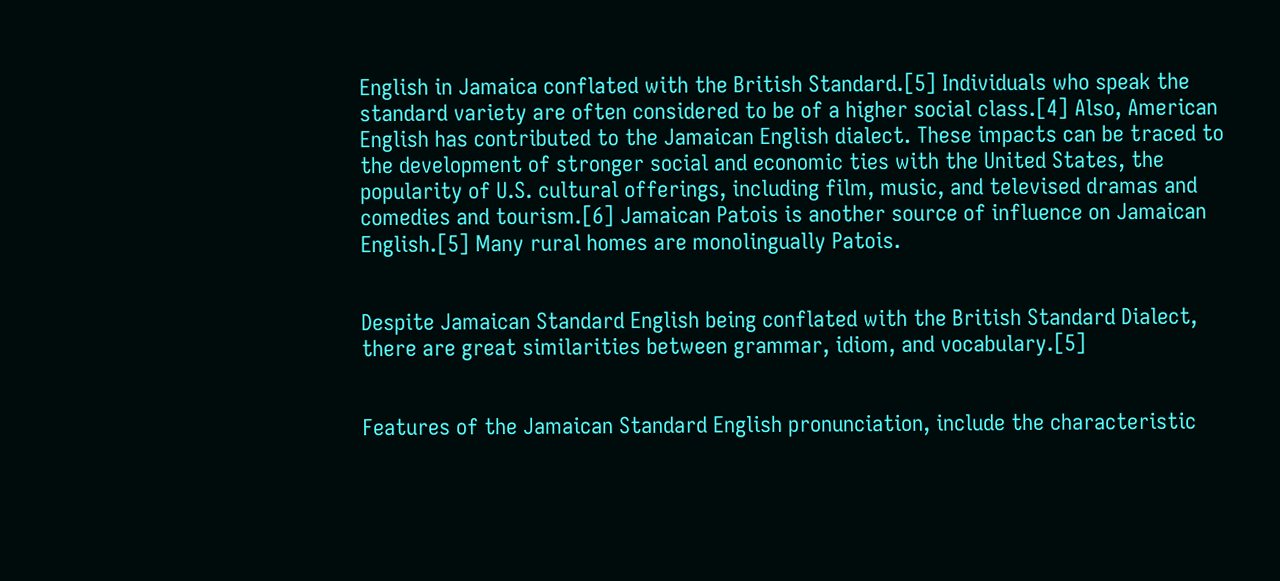English in Jamaica conflated with the British Standard.[5] Individuals who speak the standard variety are often considered to be of a higher social class.[4] Also, American English has contributed to the Jamaican English dialect. These impacts can be traced to the development of stronger social and economic ties with the United States, the popularity of U.S. cultural offerings, including film, music, and televised dramas and comedies and tourism.[6] Jamaican Patois is another source of influence on Jamaican English.[5] Many rural homes are monolingually Patois.


Despite Jamaican Standard English being conflated with the British Standard Dialect, there are great similarities between grammar, idiom, and vocabulary.[5]


Features of the Jamaican Standard English pronunciation, include the characteristic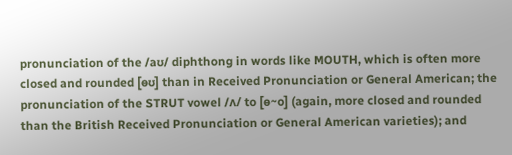pronunciation of the /aʊ/ diphthong in words like MOUTH, which is often more closed and rounded [ɵʊ] than in Received Pronunciation or General American; the pronunciation of the STRUT vowel /ʌ/ to [ɵ~o] (again, more closed and rounded than the British Received Pronunciation or General American varieties); and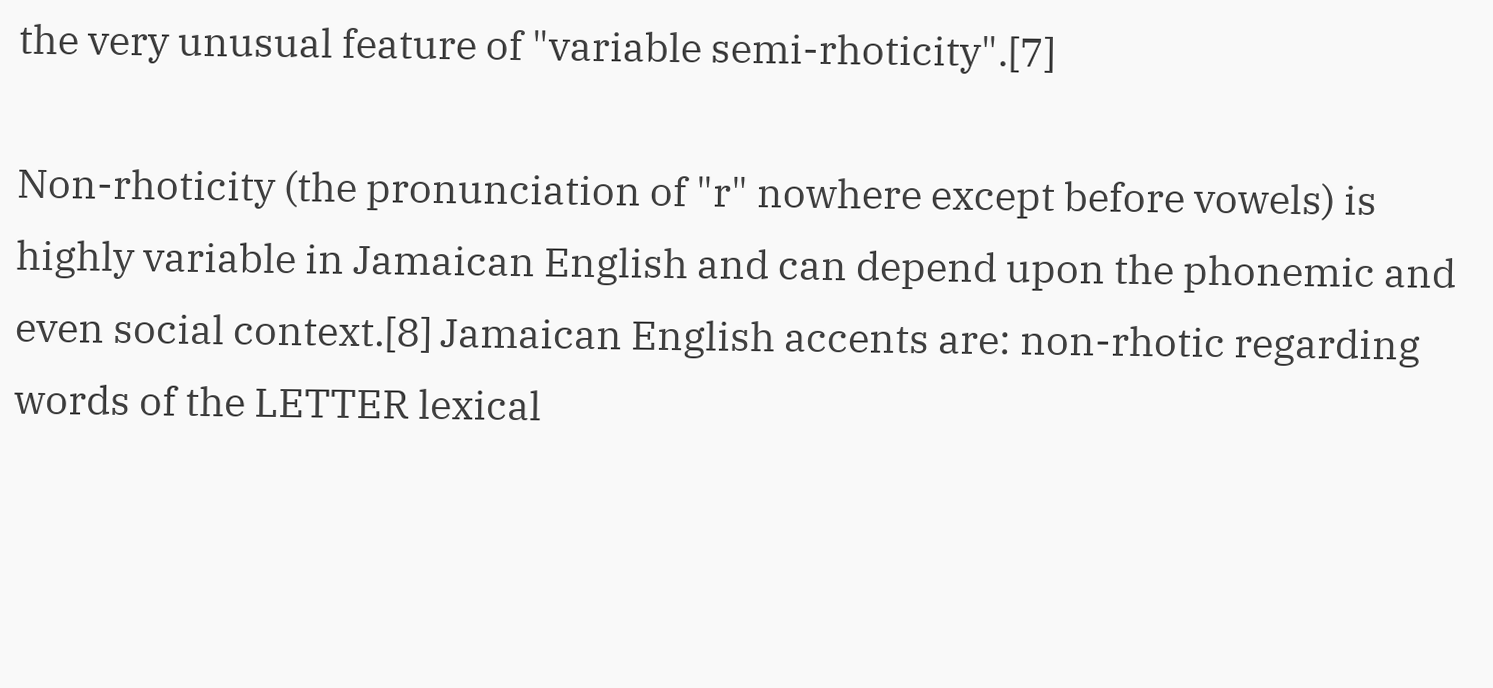the very unusual feature of "variable semi-rhoticity".[7]

Non-rhoticity (the pronunciation of "r" nowhere except before vowels) is highly variable in Jamaican English and can depend upon the phonemic and even social context.[8] Jamaican English accents are: non-rhotic regarding words of the LETTER lexical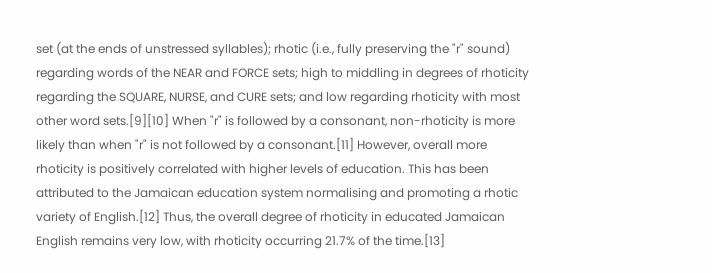set (at the ends of unstressed syllables); rhotic (i.e., fully preserving the "r" sound) regarding words of the NEAR and FORCE sets; high to middling in degrees of rhoticity regarding the SQUARE, NURSE, and CURE sets; and low regarding rhoticity with most other word sets.[9][10] When "r" is followed by a consonant, non-rhoticity is more likely than when "r" is not followed by a consonant.[11] However, overall more rhoticity is positively correlated with higher levels of education. This has been attributed to the Jamaican education system normalising and promoting a rhotic variety of English.[12] Thus, the overall degree of rhoticity in educated Jamaican English remains very low, with rhoticity occurring 21.7% of the time.[13]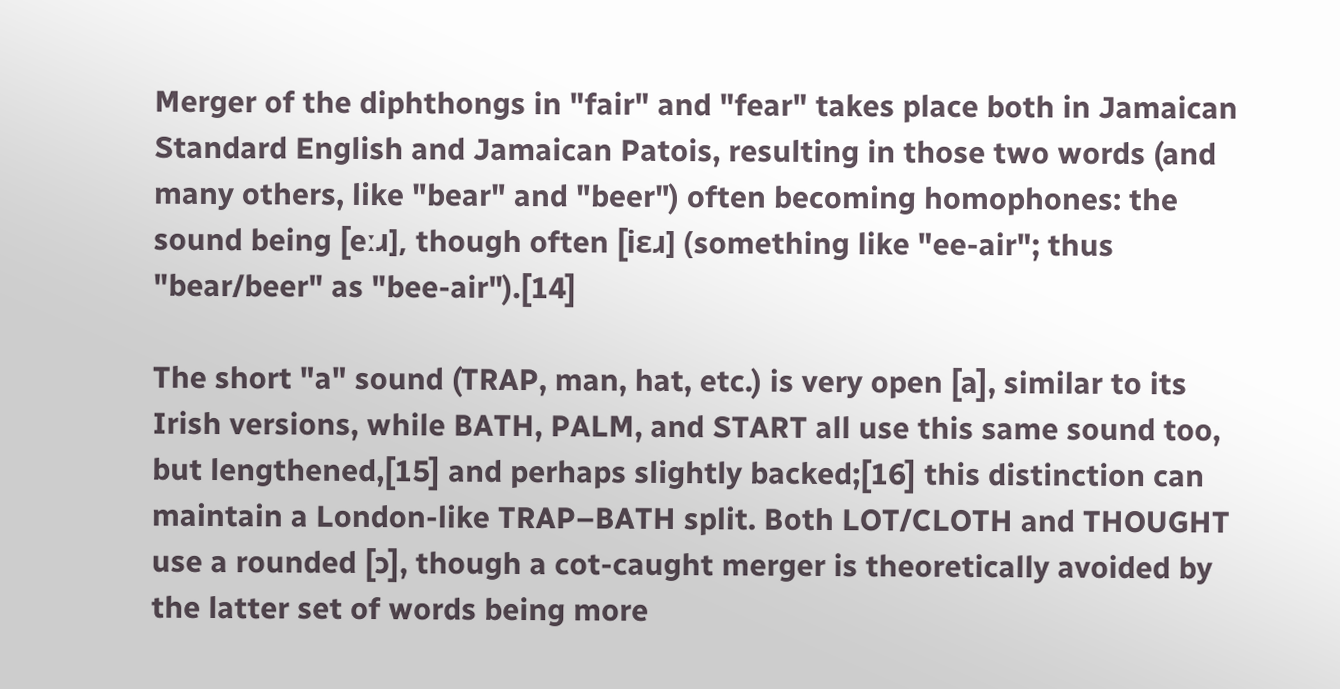Merger of the diphthongs in "fair" and "fear" takes place both in Jamaican Standard English and Jamaican Patois, resulting in those two words (and many others, like "bear" and "beer") often becoming homophones: the sound being [eːɹ], though often [iɛɹ] (something like "ee-air"; thus "bear/beer" as "bee-air").[14]

The short "a" sound (TRAP, man, hat, etc.) is very open [a], similar to its Irish versions, while BATH, PALM, and START all use this same sound too, but lengthened,[15] and perhaps slightly backed;[16] this distinction can maintain a London-like TRAP–BATH split. Both LOT/CLOTH and THOUGHT use a rounded [ɔ], though a cot-caught merger is theoretically avoided by the latter set of words being more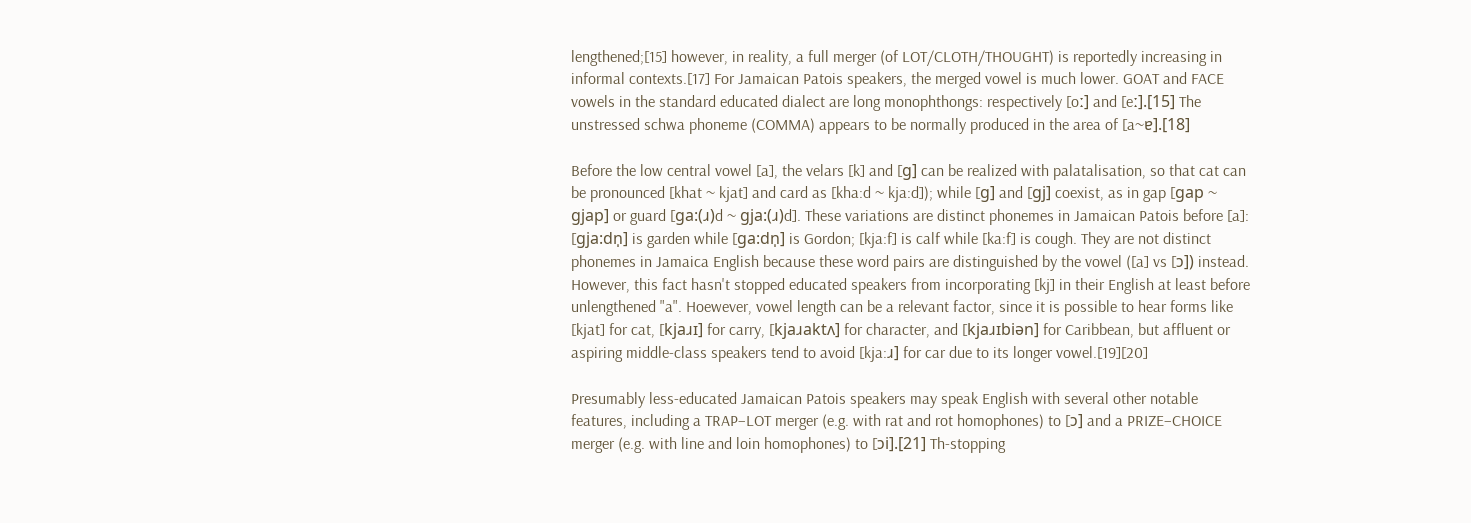lengthened;[15] however, in reality, a full merger (of LOT/CLOTH/THOUGHT) is reportedly increasing in informal contexts.[17] For Jamaican Patois speakers, the merged vowel is much lower. GOAT and FACE vowels in the standard educated dialect are long monophthongs: respectively [oː] and [eː].[15] The unstressed schwa phoneme (COMMA) appears to be normally produced in the area of [a~ɐ].[18]

Before the low central vowel [a], the velars [k] and [ɡ] can be realized with palatalisation, so that cat can be pronounced [khat ~ kjat] and card as [kha:d ~ kja:d]); while [ɡ] and [ɡj] coexist, as in gap [ɡap ~ ɡjap] or guard [ɡa:(ɹ)d ~ ɡja:(ɹ)d]. These variations are distinct phonemes in Jamaican Patois before [a]: [ɡja:dn̩] is garden while [ɡa:dn̩] is Gordon; [kja:f] is calf while [ka:f] is cough. They are not distinct phonemes in Jamaica English because these word pairs are distinguished by the vowel ([a] vs [ɔ]) instead. However, this fact hasn't stopped educated speakers from incorporating [kj] in their English at least before unlengthened "a". Hoewever, vowel length can be a relevant factor, since it is possible to hear forms like [kjat] for cat, [kjaɹɪ] for carry, [kjaɹaktʌ] for character, and [kjaɹɪbiǝn] for Caribbean, but affluent or aspiring middle-class speakers tend to avoid [kja:ɹ] for car due to its longer vowel.[19][20]

Presumably less-educated Jamaican Patois speakers may speak English with several other notable features, including a TRAP–LOT merger (e.g. with rat and rot homophones) to [ɔ] and a PRIZE–CHOICE merger (e.g. with line and loin homophones) to [ɔi].[21] Th-stopping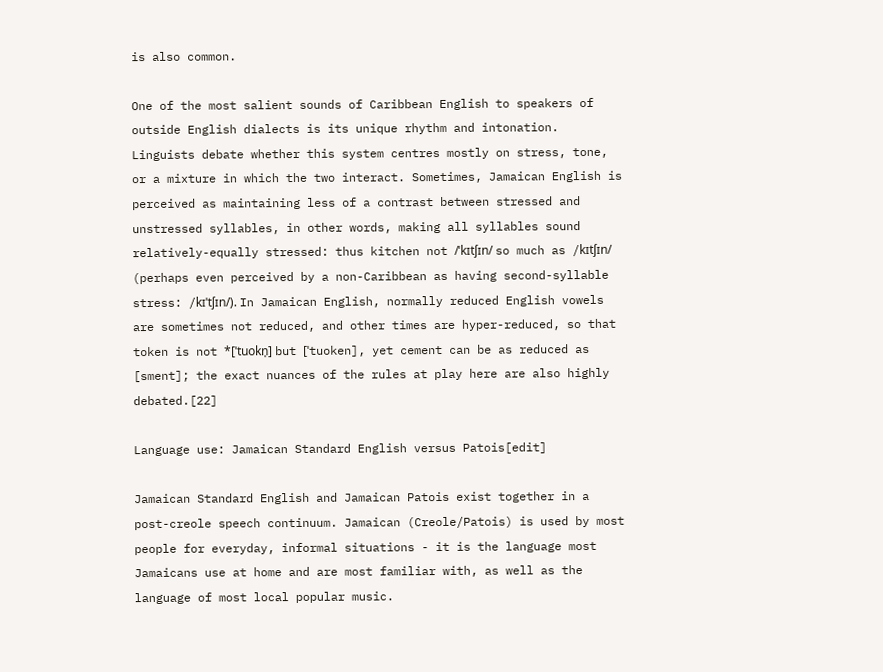is also common.

One of the most salient sounds of Caribbean English to speakers of outside English dialects is its unique rhythm and intonation. Linguists debate whether this system centres mostly on stress, tone, or a mixture in which the two interact. Sometimes, Jamaican English is perceived as maintaining less of a contrast between stressed and unstressed syllables, in other words, making all syllables sound relatively-equally stressed: thus kitchen not /ˈkɪtʃɪn/ so much as /kɪtʃɪn/ (perhaps even perceived by a non-Caribbean as having second-syllable stress: /kɪˈtʃɪn/). In Jamaican English, normally reduced English vowels are sometimes not reduced, and other times are hyper-reduced, so that token is not *[ˈtuokn̩] but [ˈtuoken], yet cement can be as reduced as [sment]; the exact nuances of the rules at play here are also highly debated.[22]

Language use: Jamaican Standard English versus Patois[edit]

Jamaican Standard English and Jamaican Patois exist together in a post-creole speech continuum. Jamaican (Creole/Patois) is used by most people for everyday, informal situations - it is the language most Jamaicans use at home and are most familiar with, as well as the language of most local popular music.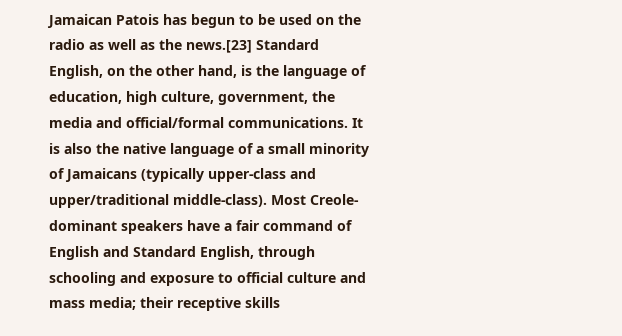Jamaican Patois has begun to be used on the radio as well as the news.[23] Standard English, on the other hand, is the language of education, high culture, government, the media and official/formal communications. It is also the native language of a small minority of Jamaicans (typically upper-class and upper/traditional middle-class). Most Creole-dominant speakers have a fair command of English and Standard English, through schooling and exposure to official culture and mass media; their receptive skills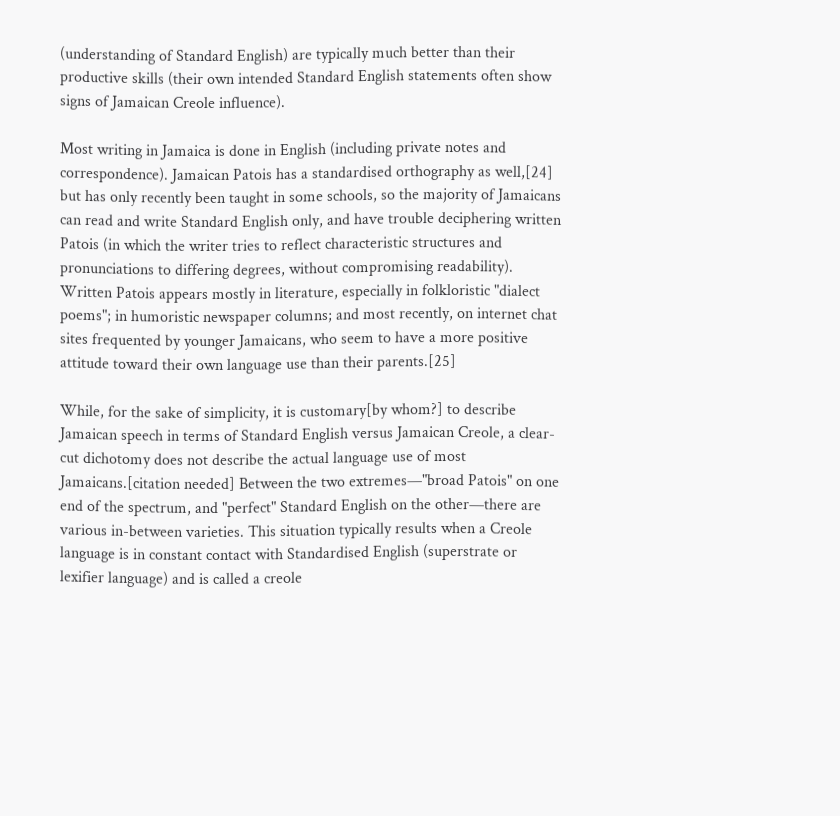(understanding of Standard English) are typically much better than their productive skills (their own intended Standard English statements often show signs of Jamaican Creole influence).

Most writing in Jamaica is done in English (including private notes and correspondence). Jamaican Patois has a standardised orthography as well,[24] but has only recently been taught in some schools, so the majority of Jamaicans can read and write Standard English only, and have trouble deciphering written Patois (in which the writer tries to reflect characteristic structures and pronunciations to differing degrees, without compromising readability). Written Patois appears mostly in literature, especially in folkloristic "dialect poems"; in humoristic newspaper columns; and most recently, on internet chat sites frequented by younger Jamaicans, who seem to have a more positive attitude toward their own language use than their parents.[25]

While, for the sake of simplicity, it is customary[by whom?] to describe Jamaican speech in terms of Standard English versus Jamaican Creole, a clear-cut dichotomy does not describe the actual language use of most Jamaicans.[citation needed] Between the two extremes—"broad Patois" on one end of the spectrum, and "perfect" Standard English on the other—there are various in-between varieties. This situation typically results when a Creole language is in constant contact with Standardised English (superstrate or lexifier language) and is called a creole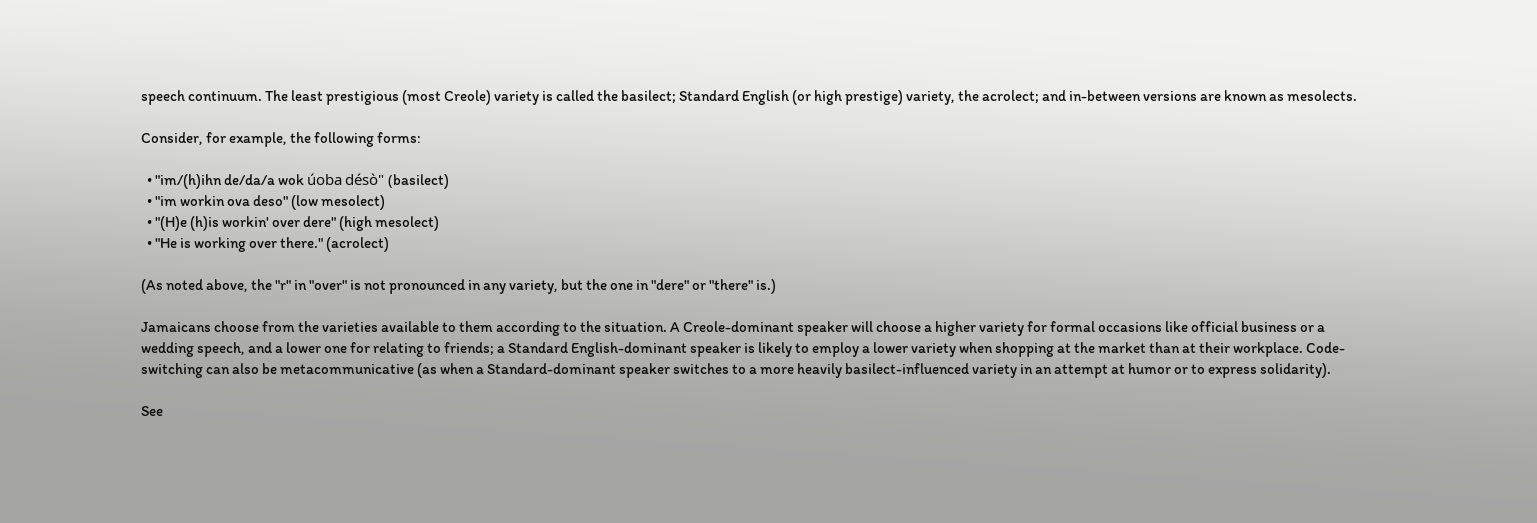speech continuum. The least prestigious (most Creole) variety is called the basilect; Standard English (or high prestige) variety, the acrolect; and in-between versions are known as mesolects.

Consider, for example, the following forms:

  • "im/(h)ihn de/da/a wok úoba désò" (basilect)
  • "im workin ova deso" (low mesolect)
  • "(H)e (h)is workin' over dere" (high mesolect)
  • "He is working over there." (acrolect)

(As noted above, the "r" in "over" is not pronounced in any variety, but the one in "dere" or "there" is.)

Jamaicans choose from the varieties available to them according to the situation. A Creole-dominant speaker will choose a higher variety for formal occasions like official business or a wedding speech, and a lower one for relating to friends; a Standard English-dominant speaker is likely to employ a lower variety when shopping at the market than at their workplace. Code-switching can also be metacommunicative (as when a Standard-dominant speaker switches to a more heavily basilect-influenced variety in an attempt at humor or to express solidarity).

See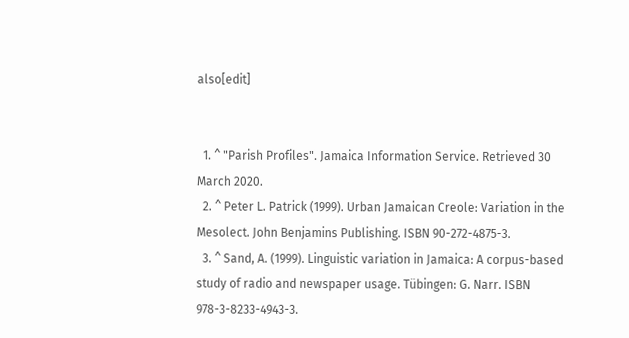also[edit]


  1. ^ "Parish Profiles". Jamaica Information Service. Retrieved 30 March 2020.
  2. ^ Peter L. Patrick (1999). Urban Jamaican Creole: Variation in the Mesolect. John Benjamins Publishing. ISBN 90-272-4875-3.
  3. ^ Sand, A. (1999). Linguistic variation in Jamaica: A corpus-based study of radio and newspaper usage. Tübingen: G. Narr. ISBN 978-3-8233-4943-3.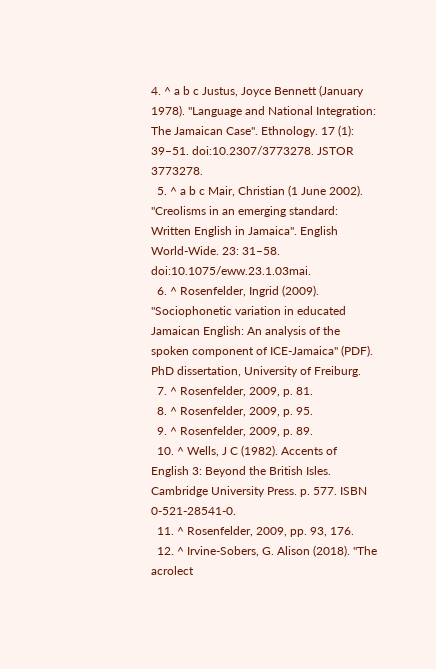4. ^ a b c Justus, Joyce Bennett (January 1978). "Language and National Integration: The Jamaican Case". Ethnology. 17 (1): 39–51. doi:10.2307/3773278. JSTOR 3773278.
  5. ^ a b c Mair, Christian (1 June 2002). "Creolisms in an emerging standard: Written English in Jamaica". English World-Wide. 23: 31–58. doi:10.1075/eww.23.1.03mai.
  6. ^ Rosenfelder, Ingrid (2009). "Sociophonetic variation in educated Jamaican English: An analysis of the spoken component of ICE-Jamaica" (PDF). PhD dissertation, University of Freiburg.
  7. ^ Rosenfelder, 2009, p. 81.
  8. ^ Rosenfelder, 2009, p. 95.
  9. ^ Rosenfelder, 2009, p. 89.
  10. ^ Wells, J C (1982). Accents of English 3: Beyond the British Isles. Cambridge University Press. p. 577. ISBN 0-521-28541-0.
  11. ^ Rosenfelder, 2009, pp. 93, 176.
  12. ^ Irvine-Sobers, G. Alison (2018). "The acrolect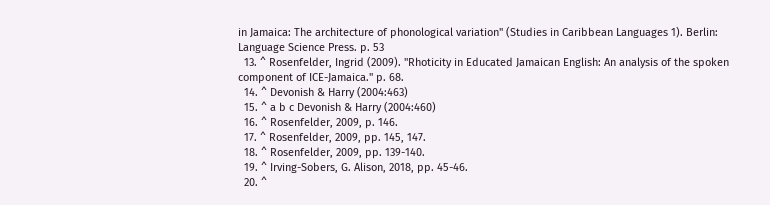in Jamaica: The architecture of phonological variation" (Studies in Caribbean Languages 1). Berlin: Language Science Press. p. 53
  13. ^ Rosenfelder, Ingrid (2009). "Rhoticity in Educated Jamaican English: An analysis of the spoken component of ICE-Jamaica." p. 68.
  14. ^ Devonish & Harry (2004:463)
  15. ^ a b c Devonish & Harry (2004:460)
  16. ^ Rosenfelder, 2009, p. 146.
  17. ^ Rosenfelder, 2009, pp. 145, 147.
  18. ^ Rosenfelder, 2009, pp. 139-140.
  19. ^ Irving-Sobers, G. Alison, 2018, pp. 45-46.
  20. ^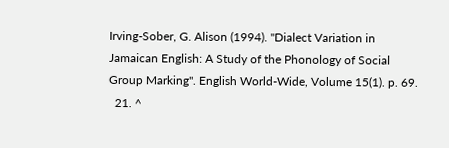Irving-Sober, G. Alison (1994). "Dialect Variation in Jamaican English: A Study of the Phonology of Social Group Marking". English World-Wide, Volume 15(1). p. 69.
  21. ^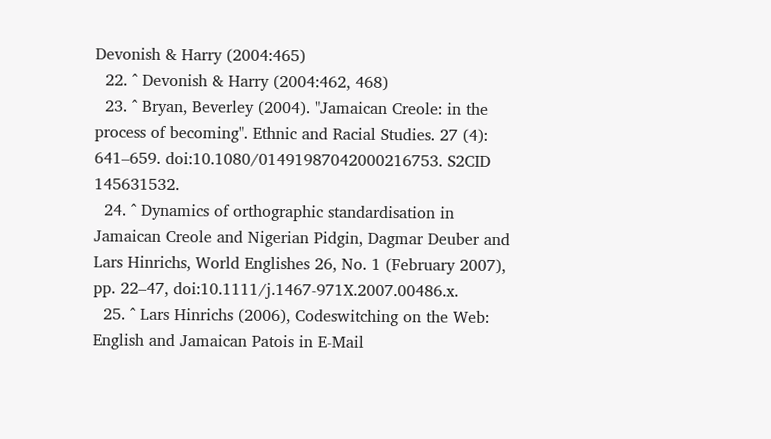Devonish & Harry (2004:465)
  22. ^ Devonish & Harry (2004:462, 468)
  23. ^ Bryan, Beverley (2004). "Jamaican Creole: in the process of becoming". Ethnic and Racial Studies. 27 (4): 641–659. doi:10.1080/01491987042000216753. S2CID 145631532.
  24. ^ Dynamics of orthographic standardisation in Jamaican Creole and Nigerian Pidgin, Dagmar Deuber and Lars Hinrichs, World Englishes 26, No. 1 (February 2007), pp. 22–47, doi:10.1111/j.1467-971X.2007.00486.x.
  25. ^ Lars Hinrichs (2006), Codeswitching on the Web: English and Jamaican Patois in E-Mail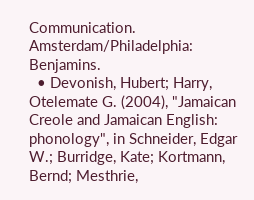Communication. Amsterdam/Philadelphia: Benjamins.
  • Devonish, Hubert; Harry, Otelemate G. (2004), "Jamaican Creole and Jamaican English: phonology", in Schneider, Edgar W.; Burridge, Kate; Kortmann, Bernd; Mesthrie,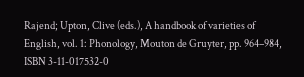Rajend; Upton, Clive (eds.), A handbook of varieties of English, vol. 1: Phonology, Mouton de Gruyter, pp. 964–984, ISBN 3-11-017532-0